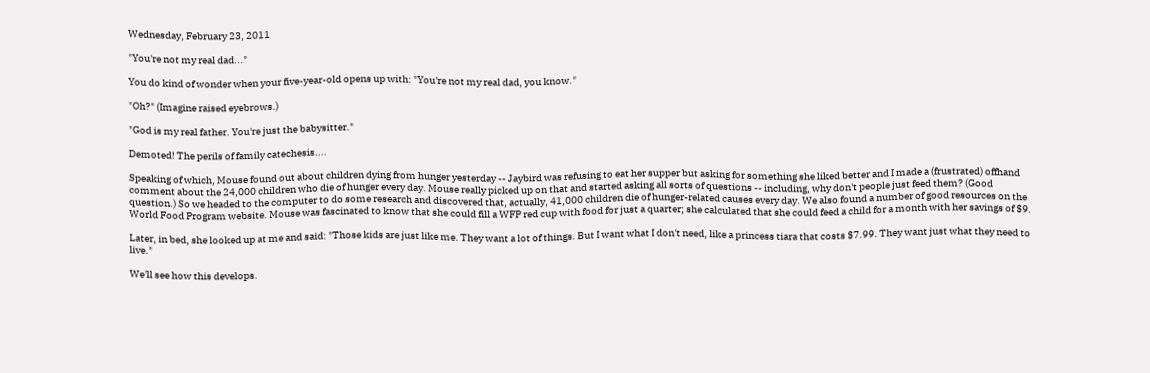Wednesday, February 23, 2011

"You're not my real dad..."

You do kind of wonder when your five-year-old opens up with: "You're not my real dad, you know."

"Oh?" (Imagine raised eyebrows.)

"God is my real father. You're just the babysitter."

Demoted! The perils of family catechesis....

Speaking of which, Mouse found out about children dying from hunger yesterday -- Jaybird was refusing to eat her supper but asking for something she liked better and I made a (frustrated) offhand comment about the 24,000 children who die of hunger every day. Mouse really picked up on that and started asking all sorts of questions -- including, why don't people just feed them? (Good question.) So we headed to the computer to do some research and discovered that, actually, 41,000 children die of hunger-related causes every day. We also found a number of good resources on the World Food Program website. Mouse was fascinated to know that she could fill a WFP red cup with food for just a quarter; she calculated that she could feed a child for a month with her savings of $9.

Later, in bed, she looked up at me and said: "Those kids are just like me. They want a lot of things. But I want what I don't need, like a princess tiara that costs $7.99. They want just what they need to live."

We'll see how this develops.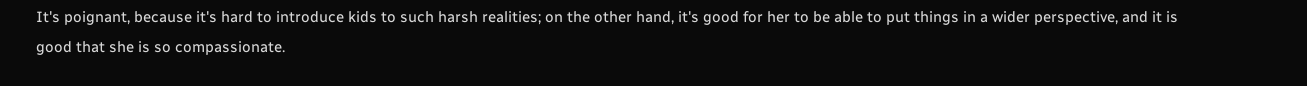It's poignant, because it's hard to introduce kids to such harsh realities; on the other hand, it's good for her to be able to put things in a wider perspective, and it is good that she is so compassionate.